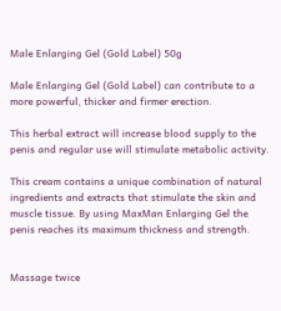Male Enlarging Gel (Gold Label) 50g

Male Enlarging Gel (Gold Label) can contribute to a more powerful, thicker and firmer erection.

This herbal extract will increase blood supply to the penis and regular use will stimulate metabolic activity.

This cream contains a unique combination of natural ingredients and extracts that stimulate the skin and muscle tissue. By using MaxMan Enlarging Gel the penis reaches its maximum thickness and strength.


Massage twice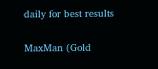daily for best results

MaxMan (Gold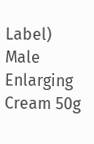Label) Male Enlarging Cream 50g